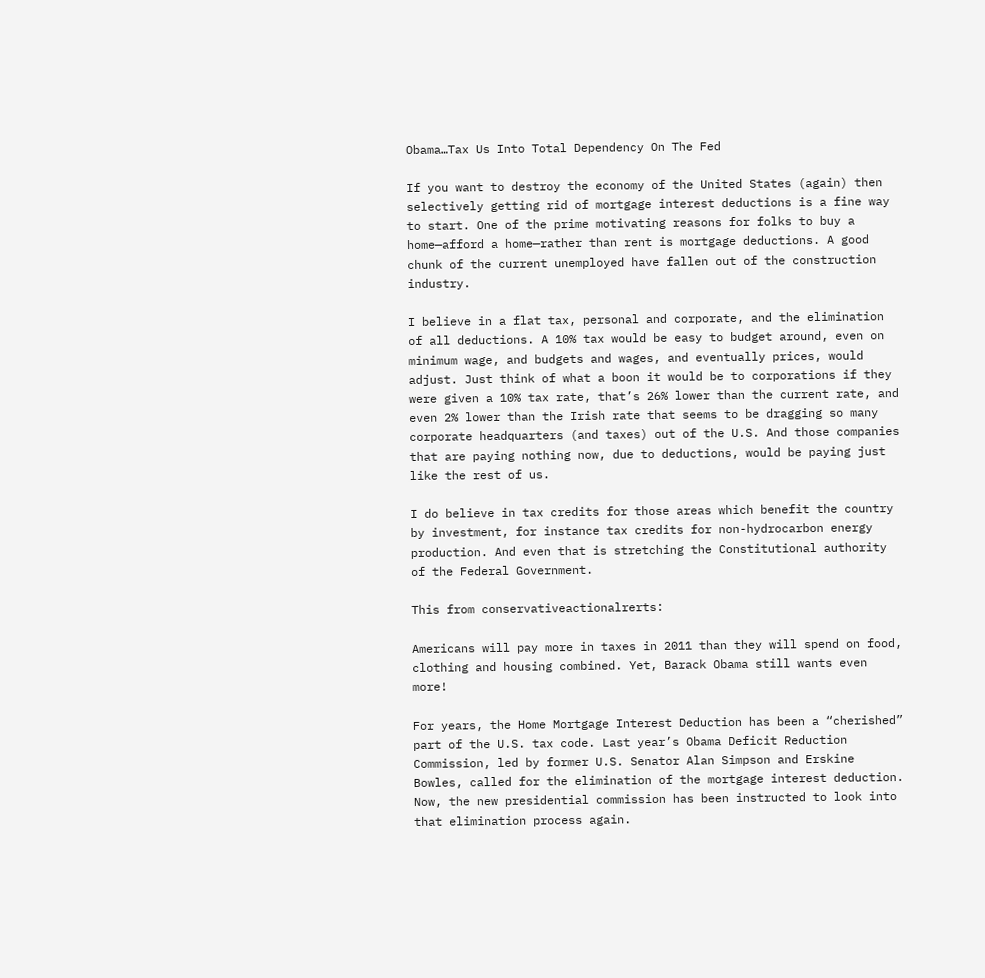Obama…Tax Us Into Total Dependency On The Fed

If you want to destroy the economy of the United States (again) then selectively getting rid of mortgage interest deductions is a fine way to start. One of the prime motivating reasons for folks to buy a home—afford a home—rather than rent is mortgage deductions. A good chunk of the current unemployed have fallen out of the construction industry.

I believe in a flat tax, personal and corporate, and the elimination of all deductions. A 10% tax would be easy to budget around, even on minimum wage, and budgets and wages, and eventually prices, would adjust. Just think of what a boon it would be to corporations if they were given a 10% tax rate, that’s 26% lower than the current rate, and even 2% lower than the Irish rate that seems to be dragging so many corporate headquarters (and taxes) out of the U.S. And those companies that are paying nothing now, due to deductions, would be paying just like the rest of us.

I do believe in tax credits for those areas which benefit the country by investment, for instance tax credits for non-hydrocarbon energy production. And even that is stretching the Constitutional authority of the Federal Government.

This from conservativeactionalrerts:

Americans will pay more in taxes in 2011 than they will spend on food, clothing and housing combined. Yet, Barack Obama still wants even more!

For years, the Home Mortgage Interest Deduction has been a “cherished” part of the U.S. tax code. Last year’s Obama Deficit Reduction Commission, led by former U.S. Senator Alan Simpson and Erskine Bowles, called for the elimination of the mortgage interest deduction. Now, the new presidential commission has been instructed to look into that elimination process again.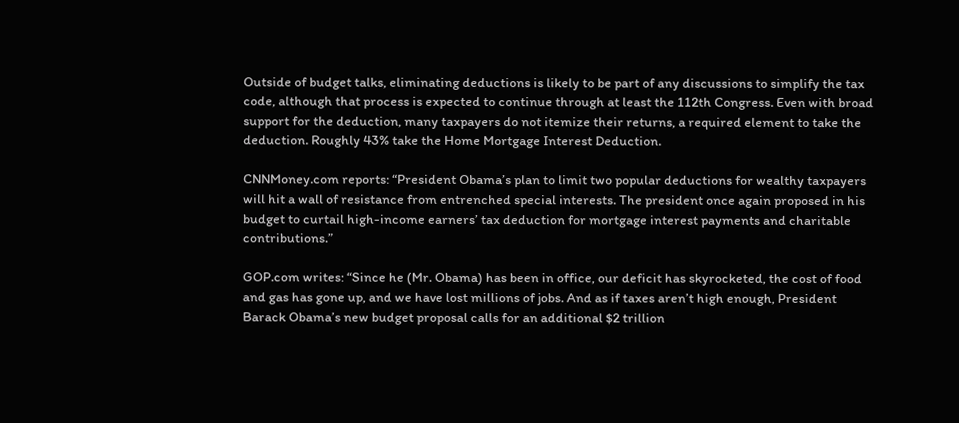Outside of budget talks, eliminating deductions is likely to be part of any discussions to simplify the tax code, although that process is expected to continue through at least the 112th Congress. Even with broad support for the deduction, many taxpayers do not itemize their returns, a required element to take the deduction. Roughly 43% take the Home Mortgage Interest Deduction.

CNNMoney.com reports: “President Obama’s plan to limit two popular deductions for wealthy taxpayers will hit a wall of resistance from entrenched special interests. The president once again proposed in his budget to curtail high-income earners’ tax deduction for mortgage interest payments and charitable contributions.”

GOP.com writes: “Since he (Mr. Obama) has been in office, our deficit has skyrocketed, the cost of food and gas has gone up, and we have lost millions of jobs. And as if taxes aren’t high enough, President Barack Obama’s new budget proposal calls for an additional $2 trillion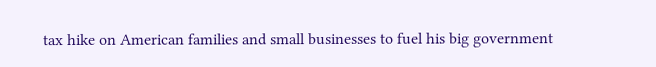tax hike on American families and small businesses to fuel his big government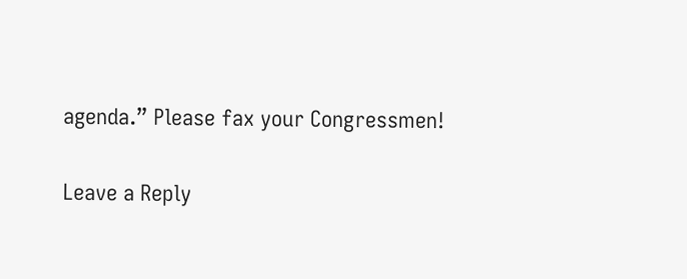agenda.” Please fax your Congressmen!

Leave a Reply